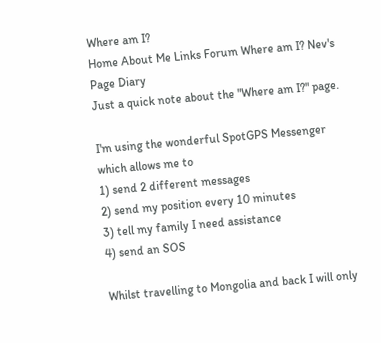Where am I?
Home About Me Links Forum Where am I? Nev's Page Diary
Just a quick note about the "Where am I?" page.

I'm using the wonderful SpotGPS Messenger which allows me to
1) send 2 different messages
2) send my position every 10 minutes
3) tell my family I need assistance
4) send an SOS

Whilst travelling to Mongolia and back I will only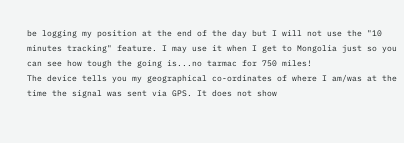be logging my position at the end of the day but I will not use the "10 minutes tracking" feature. I may use it when I get to Mongolia just so you can see how tough the going is...no tarmac for 750 miles!
The device tells you my geographical co-ordinates of where I am/was at the time the signal was sent via GPS. It does not show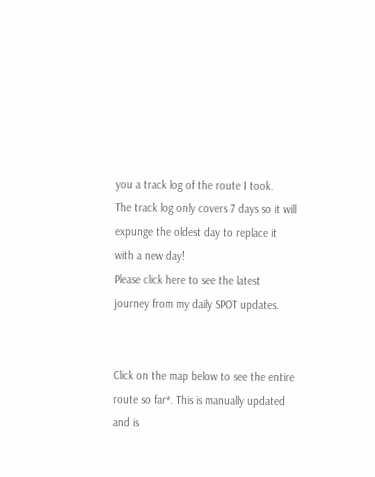you a track log of the route I took.
The track log only covers 7 days so it will expunge the oldest day to replace it with a new day!
Please click here to see the latest journey from my daily SPOT updates.


Click on the map below to see the entire route so far*. This is manually updated and is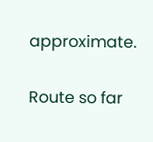approximate.

Route so far